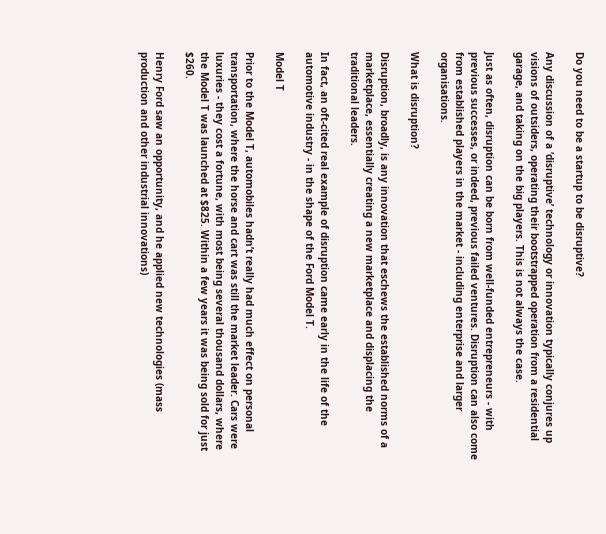Do you need to be a startup to be disruptive?

Any discussion of a ‘disruptive’ technology or innovation typically conjures up visions of outsiders, operating their bootstrapped operation from a residential garage, and taking on the big players. This is not always the case.

Just as often, disruption can be born from well-funded entrepreneurs - with previous successes, or indeed, previous failed ventures. Disruption can also come from established players in the market - including enterprise and larger organisations.

What is disruption?

Disruption, broadly, is any innovation that eschews the established norms of a marketplace, essentially creating a new marketplace and displacing the traditional leaders.

In fact, an oft-cited real example of disruption came early in the life of the automotive industry - in the shape of the Ford Model T.

Model T

Prior to the Model T, automobiles hadn’t really had much effect on personal transportation, where the horse and cart was still the market leader. Cars were luxuries - they cost a fortune, with most being several thousand dollars, where the Model T was launched at $825. Within a few years it was being sold for just $260.

Henry Ford saw an opportunity, and he applied new technologies (mass production and other industrial innovations)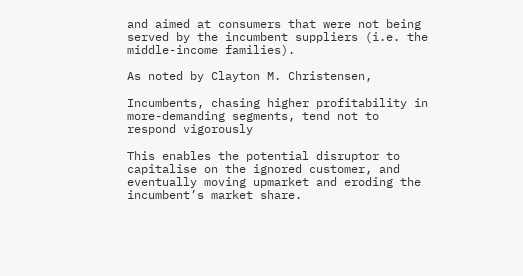and aimed at consumers that were not being served by the incumbent suppliers (i.e. the middle-income families).

As noted by Clayton M. Christensen,

Incumbents, chasing higher profitability in more-demanding segments, tend not to respond vigorously

This enables the potential disruptor to capitalise on the ignored customer, and eventually moving upmarket and eroding the incumbent’s market share.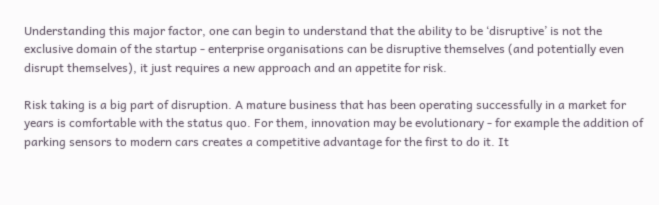Understanding this major factor, one can begin to understand that the ability to be ‘disruptive’ is not the exclusive domain of the startup - enterprise organisations can be disruptive themselves (and potentially even disrupt themselves), it just requires a new approach and an appetite for risk.

Risk taking is a big part of disruption. A mature business that has been operating successfully in a market for years is comfortable with the status quo. For them, innovation may be evolutionary - for example the addition of parking sensors to modern cars creates a competitive advantage for the first to do it. It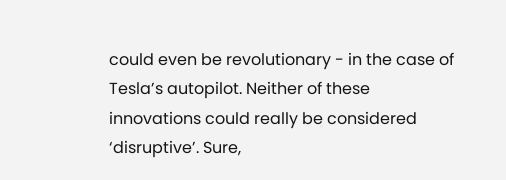could even be revolutionary - in the case of Tesla’s autopilot. Neither of these innovations could really be considered ‘disruptive’. Sure,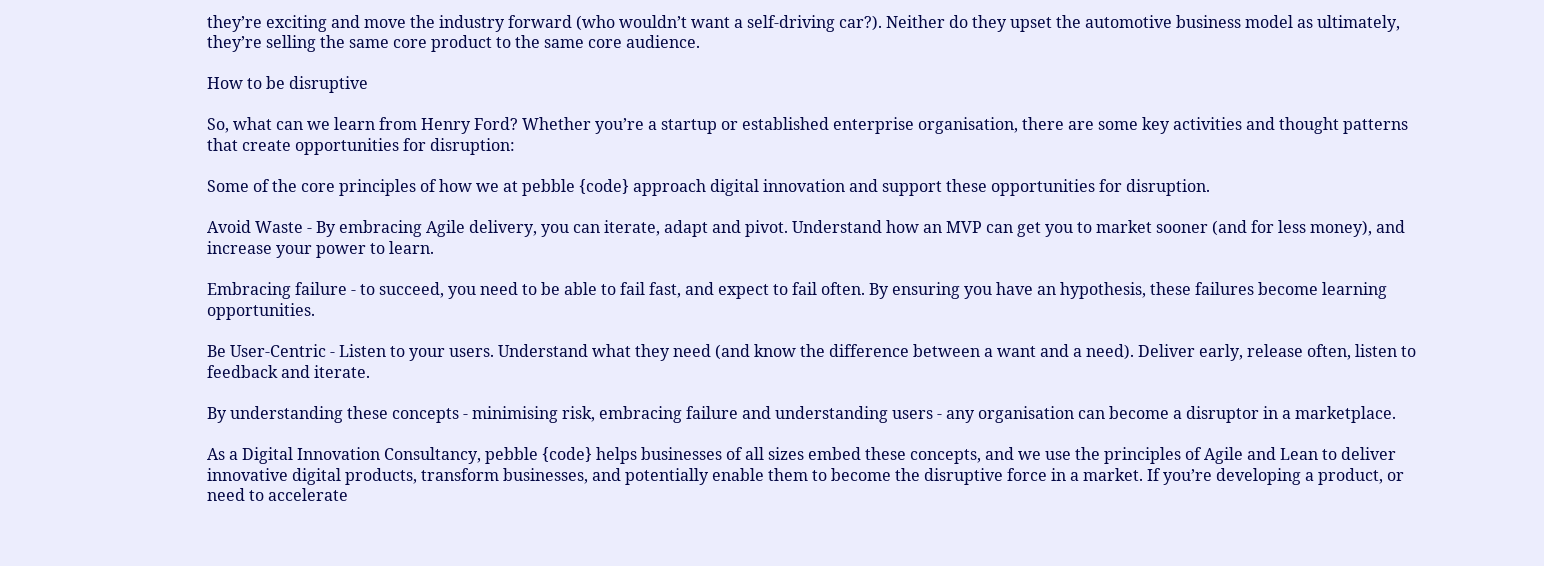they’re exciting and move the industry forward (who wouldn’t want a self-driving car?). Neither do they upset the automotive business model as ultimately, they’re selling the same core product to the same core audience.

How to be disruptive

So, what can we learn from Henry Ford? Whether you’re a startup or established enterprise organisation, there are some key activities and thought patterns that create opportunities for disruption:

Some of the core principles of how we at pebble {code} approach digital innovation and support these opportunities for disruption.

Avoid Waste - By embracing Agile delivery, you can iterate, adapt and pivot. Understand how an MVP can get you to market sooner (and for less money), and increase your power to learn.

Embracing failure - to succeed, you need to be able to fail fast, and expect to fail often. By ensuring you have an hypothesis, these failures become learning opportunities.

Be User-Centric - Listen to your users. Understand what they need (and know the difference between a want and a need). Deliver early, release often, listen to feedback and iterate.

By understanding these concepts - minimising risk, embracing failure and understanding users - any organisation can become a disruptor in a marketplace.

As a Digital Innovation Consultancy, pebble {code} helps businesses of all sizes embed these concepts, and we use the principles of Agile and Lean to deliver innovative digital products, transform businesses, and potentially enable them to become the disruptive force in a market. If you’re developing a product, or need to accelerate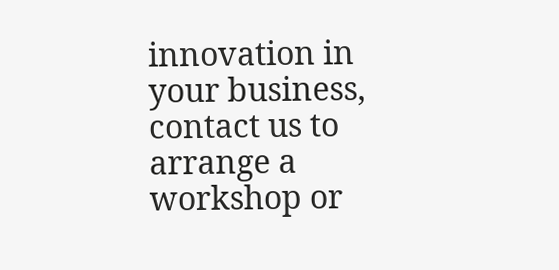innovation in your business, contact us to arrange a workshop or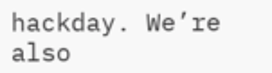hackday. We’re also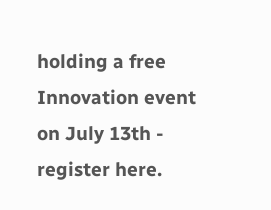holding a free Innovation event on July 13th - register here.